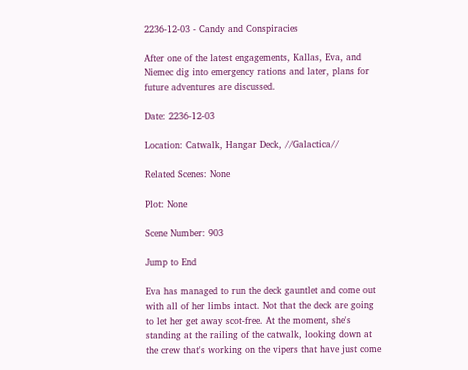2236-12-03 - Candy and Conspiracies

After one of the latest engagements, Kallas, Eva, and Niemec dig into emergency rations and later, plans for future adventures are discussed.

Date: 2236-12-03

Location: Catwalk, Hangar Deck, //Galactica//

Related Scenes: None

Plot: None

Scene Number: 903

Jump to End

Eva has managed to run the deck gauntlet and come out with all of her limbs intact. Not that the deck are going to let her get away scot-free. At the moment, she's standing at the railing of the catwalk, looking down at the crew that's working on the vipers that have just come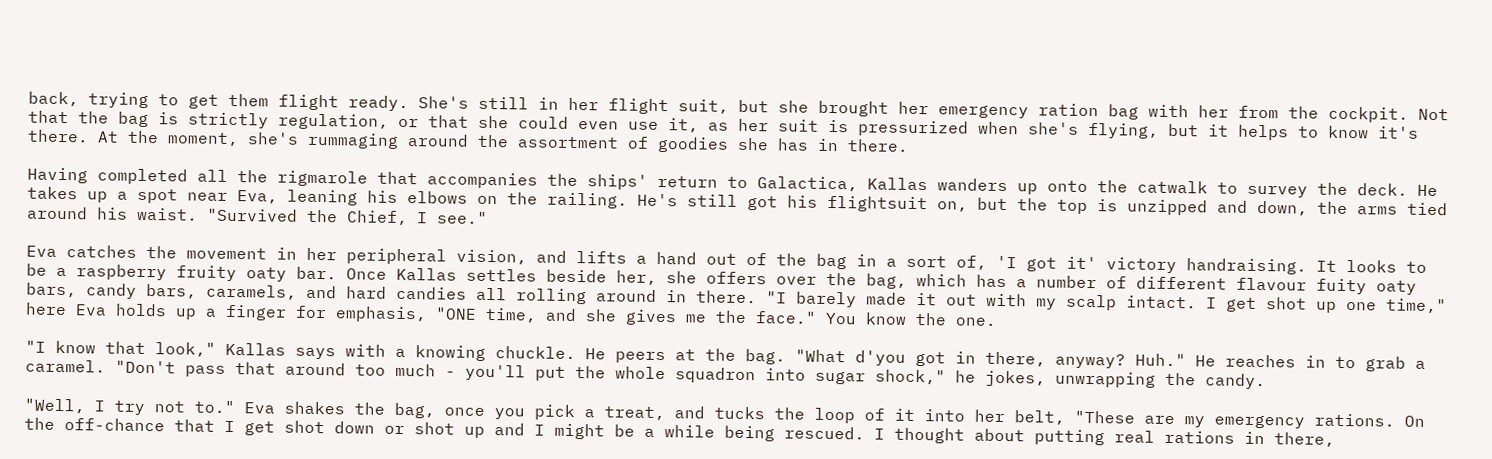back, trying to get them flight ready. She's still in her flight suit, but she brought her emergency ration bag with her from the cockpit. Not that the bag is strictly regulation, or that she could even use it, as her suit is pressurized when she's flying, but it helps to know it's there. At the moment, she's rummaging around the assortment of goodies she has in there.

Having completed all the rigmarole that accompanies the ships' return to Galactica, Kallas wanders up onto the catwalk to survey the deck. He takes up a spot near Eva, leaning his elbows on the railing. He's still got his flightsuit on, but the top is unzipped and down, the arms tied around his waist. "Survived the Chief, I see."

Eva catches the movement in her peripheral vision, and lifts a hand out of the bag in a sort of, 'I got it' victory handraising. It looks to be a raspberry fruity oaty bar. Once Kallas settles beside her, she offers over the bag, which has a number of different flavour fuity oaty bars, candy bars, caramels, and hard candies all rolling around in there. "I barely made it out with my scalp intact. I get shot up one time," here Eva holds up a finger for emphasis, "ONE time, and she gives me the face." You know the one.

"I know that look," Kallas says with a knowing chuckle. He peers at the bag. "What d'you got in there, anyway? Huh." He reaches in to grab a caramel. "Don't pass that around too much - you'll put the whole squadron into sugar shock," he jokes, unwrapping the candy.

"Well, I try not to." Eva shakes the bag, once you pick a treat, and tucks the loop of it into her belt, "These are my emergency rations. On the off-chance that I get shot down or shot up and I might be a while being rescued. I thought about putting real rations in there,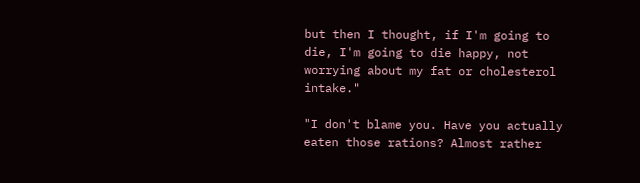but then I thought, if I'm going to die, I'm going to die happy, not worrying about my fat or cholesterol intake."

"I don't blame you. Have you actually eaten those rations? Almost rather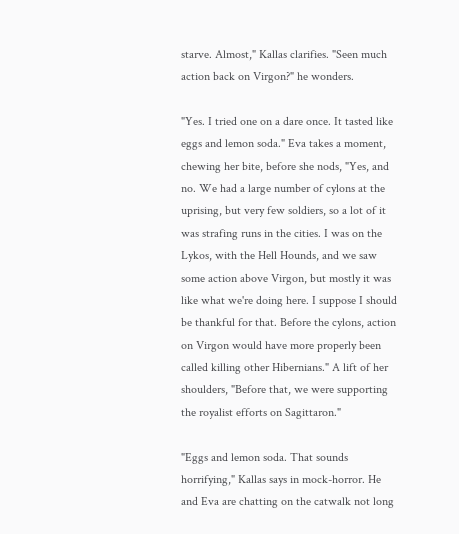starve. Almost," Kallas clarifies. "Seen much action back on Virgon?" he wonders.

"Yes. I tried one on a dare once. It tasted like eggs and lemon soda." Eva takes a moment, chewing her bite, before she nods, "Yes, and no. We had a large number of cylons at the uprising, but very few soldiers, so a lot of it was strafing runs in the cities. I was on the Lykos, with the Hell Hounds, and we saw some action above Virgon, but mostly it was like what we're doing here. I suppose I should be thankful for that. Before the cylons, action on Virgon would have more properly been called killing other Hibernians." A lift of her shoulders, "Before that, we were supporting the royalist efforts on Sagittaron."

"Eggs and lemon soda. That sounds horrifying," Kallas says in mock-horror. He and Eva are chatting on the catwalk not long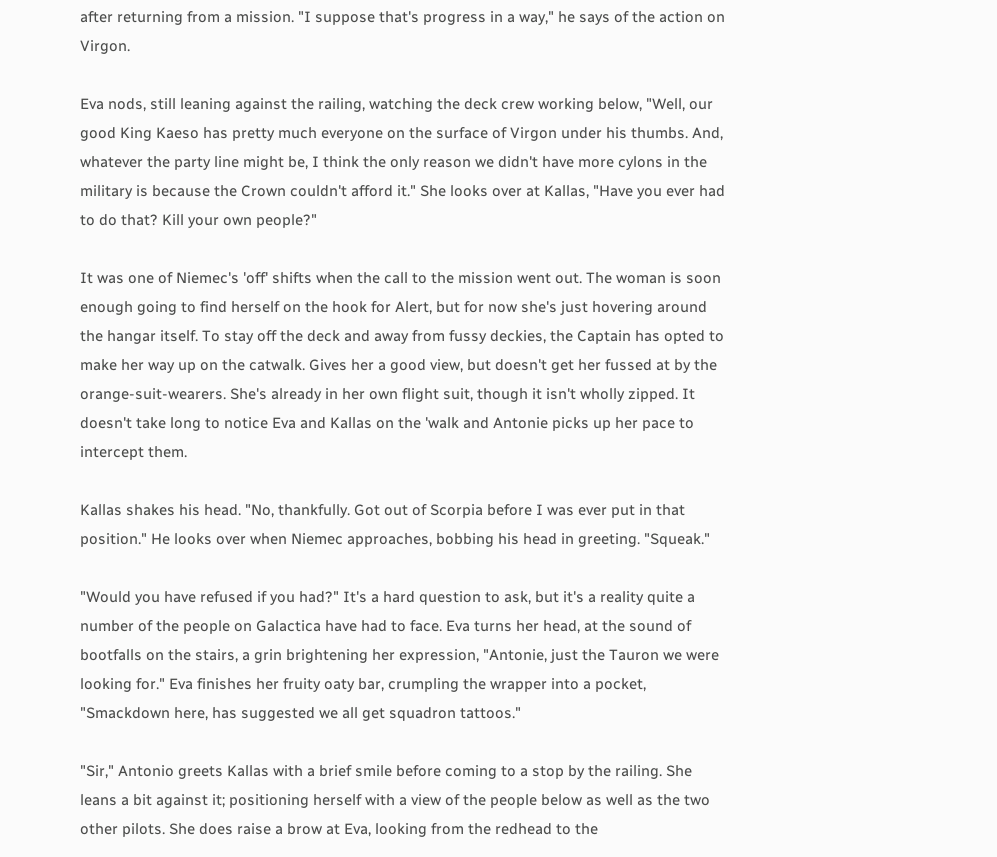after returning from a mission. "I suppose that's progress in a way," he says of the action on Virgon.

Eva nods, still leaning against the railing, watching the deck crew working below, "Well, our good King Kaeso has pretty much everyone on the surface of Virgon under his thumbs. And, whatever the party line might be, I think the only reason we didn't have more cylons in the military is because the Crown couldn't afford it." She looks over at Kallas, "Have you ever had to do that? Kill your own people?"

It was one of Niemec's 'off' shifts when the call to the mission went out. The woman is soon enough going to find herself on the hook for Alert, but for now she's just hovering around the hangar itself. To stay off the deck and away from fussy deckies, the Captain has opted to make her way up on the catwalk. Gives her a good view, but doesn't get her fussed at by the orange-suit-wearers. She's already in her own flight suit, though it isn't wholly zipped. It doesn't take long to notice Eva and Kallas on the 'walk and Antonie picks up her pace to intercept them.

Kallas shakes his head. "No, thankfully. Got out of Scorpia before I was ever put in that position." He looks over when Niemec approaches, bobbing his head in greeting. "Squeak."

"Would you have refused if you had?" It's a hard question to ask, but it's a reality quite a number of the people on Galactica have had to face. Eva turns her head, at the sound of bootfalls on the stairs, a grin brightening her expression, "Antonie, just the Tauron we were looking for." Eva finishes her fruity oaty bar, crumpling the wrapper into a pocket, "Smackdown here, has suggested we all get squadron tattoos."

"Sir," Antonio greets Kallas with a brief smile before coming to a stop by the railing. She leans a bit against it; positioning herself with a view of the people below as well as the two other pilots. She does raise a brow at Eva, looking from the redhead to the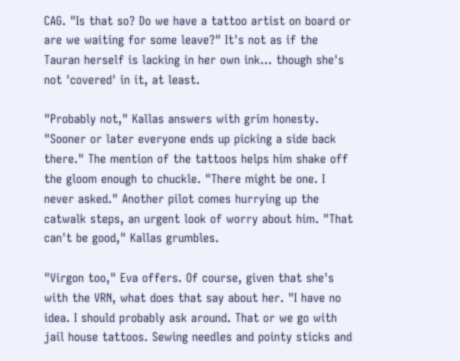CAG. "Is that so? Do we have a tattoo artist on board or are we waiting for some leave?" It's not as if the Tauran herself is lacking in her own ink... though she's not 'covered' in it, at least.

"Probably not," Kallas answers with grim honesty. "Sooner or later everyone ends up picking a side back there." The mention of the tattoos helps him shake off the gloom enough to chuckle. "There might be one. I never asked." Another pilot comes hurrying up the catwalk steps, an urgent look of worry about him. "That can't be good," Kallas grumbles.

"Virgon too," Eva offers. Of course, given that she's with the VRN, what does that say about her. "I have no idea. I should probably ask around. That or we go with jail house tattoos. Sewing needles and pointy sticks and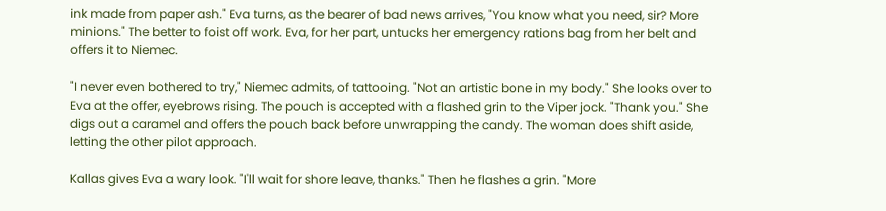ink made from paper ash." Eva turns, as the bearer of bad news arrives, "You know what you need, sir? More minions." The better to foist off work. Eva, for her part, untucks her emergency rations bag from her belt and offers it to Niemec.

"I never even bothered to try," Niemec admits, of tattooing. "Not an artistic bone in my body." She looks over to Eva at the offer, eyebrows rising. The pouch is accepted with a flashed grin to the Viper jock. "Thank you." She digs out a caramel and offers the pouch back before unwrapping the candy. The woman does shift aside, letting the other pilot approach.

Kallas gives Eva a wary look. "I'll wait for shore leave, thanks." Then he flashes a grin. "More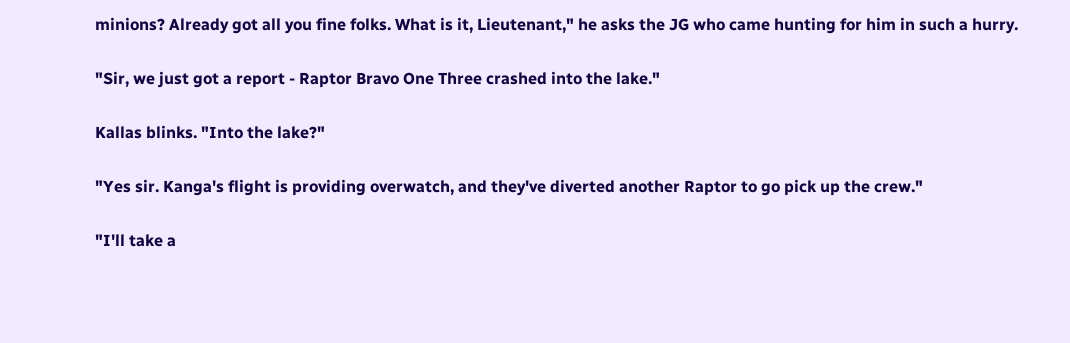minions? Already got all you fine folks. What is it, Lieutenant," he asks the JG who came hunting for him in such a hurry.

"Sir, we just got a report - Raptor Bravo One Three crashed into the lake."

Kallas blinks. "Into the lake?"

"Yes sir. Kanga's flight is providing overwatch, and they've diverted another Raptor to go pick up the crew."

"I'll take a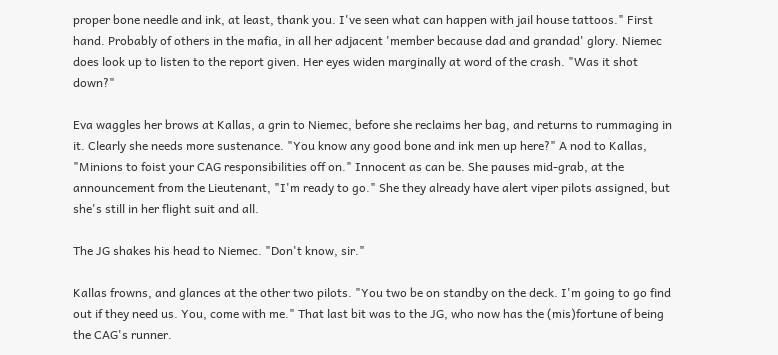proper bone needle and ink, at least, thank you. I've seen what can happen with jail house tattoos." First hand. Probably of others in the mafia, in all her adjacent 'member because dad and grandad' glory. Niemec does look up to listen to the report given. Her eyes widen marginally at word of the crash. "Was it shot down?"

Eva waggles her brows at Kallas, a grin to Niemec, before she reclaims her bag, and returns to rummaging in it. Clearly she needs more sustenance. "You know any good bone and ink men up here?" A nod to Kallas, "Minions to foist your CAG responsibilities off on." Innocent as can be. She pauses mid-grab, at the announcement from the Lieutenant, "I'm ready to go." She they already have alert viper pilots assigned, but she's still in her flight suit and all.

The JG shakes his head to Niemec. "Don't know, sir."

Kallas frowns, and glances at the other two pilots. "You two be on standby on the deck. I'm going to go find out if they need us. You, come with me." That last bit was to the JG, who now has the (mis)fortune of being the CAG's runner.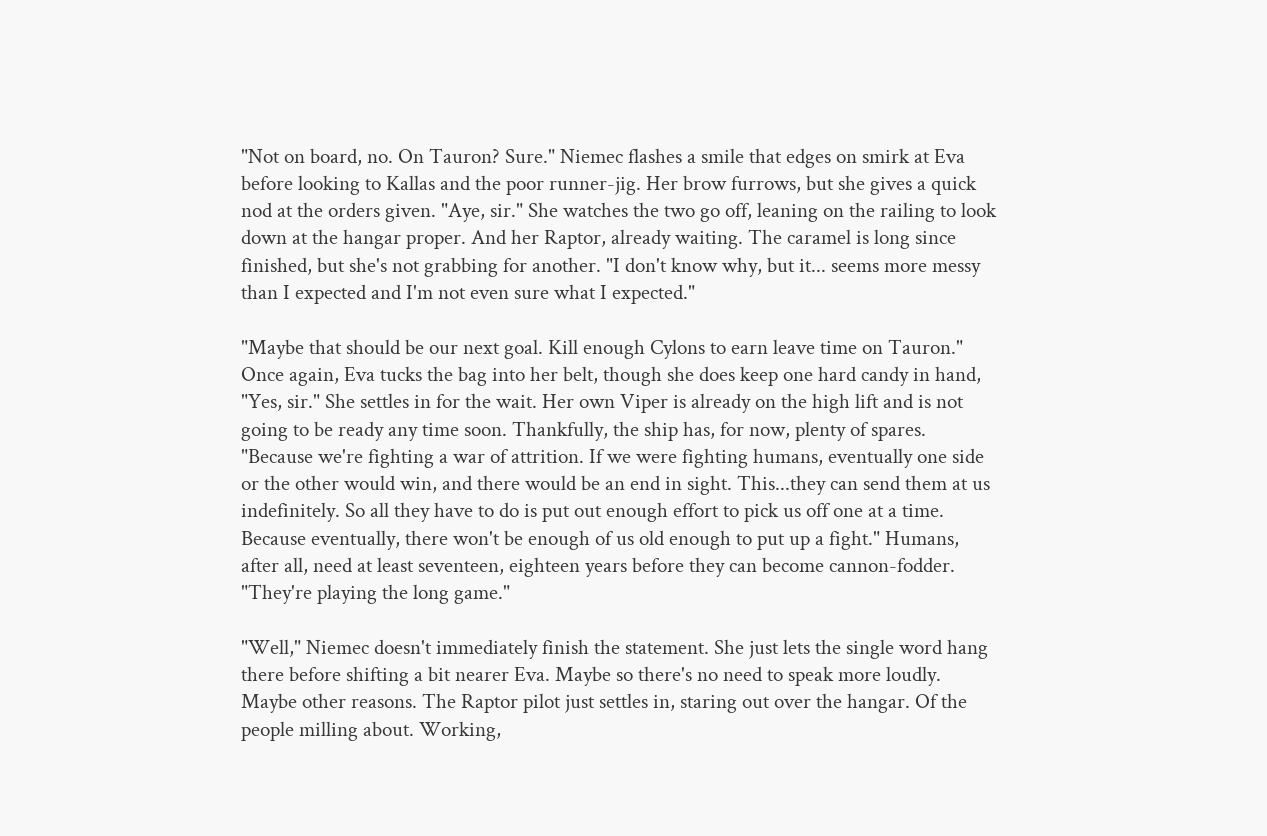"Not on board, no. On Tauron? Sure." Niemec flashes a smile that edges on smirk at Eva before looking to Kallas and the poor runner-jig. Her brow furrows, but she gives a quick nod at the orders given. "Aye, sir." She watches the two go off, leaning on the railing to look down at the hangar proper. And her Raptor, already waiting. The caramel is long since finished, but she's not grabbing for another. "I don't know why, but it... seems more messy than I expected and I'm not even sure what I expected."

"Maybe that should be our next goal. Kill enough Cylons to earn leave time on Tauron." Once again, Eva tucks the bag into her belt, though she does keep one hard candy in hand, "Yes, sir." She settles in for the wait. Her own Viper is already on the high lift and is not going to be ready any time soon. Thankfully, the ship has, for now, plenty of spares. "Because we're fighting a war of attrition. If we were fighting humans, eventually one side or the other would win, and there would be an end in sight. This...they can send them at us indefinitely. So all they have to do is put out enough effort to pick us off one at a time. Because eventually, there won't be enough of us old enough to put up a fight." Humans, after all, need at least seventeen, eighteen years before they can become cannon-fodder. "They're playing the long game."

"Well," Niemec doesn't immediately finish the statement. She just lets the single word hang there before shifting a bit nearer Eva. Maybe so there's no need to speak more loudly. Maybe other reasons. The Raptor pilot just settles in, staring out over the hangar. Of the people milling about. Working,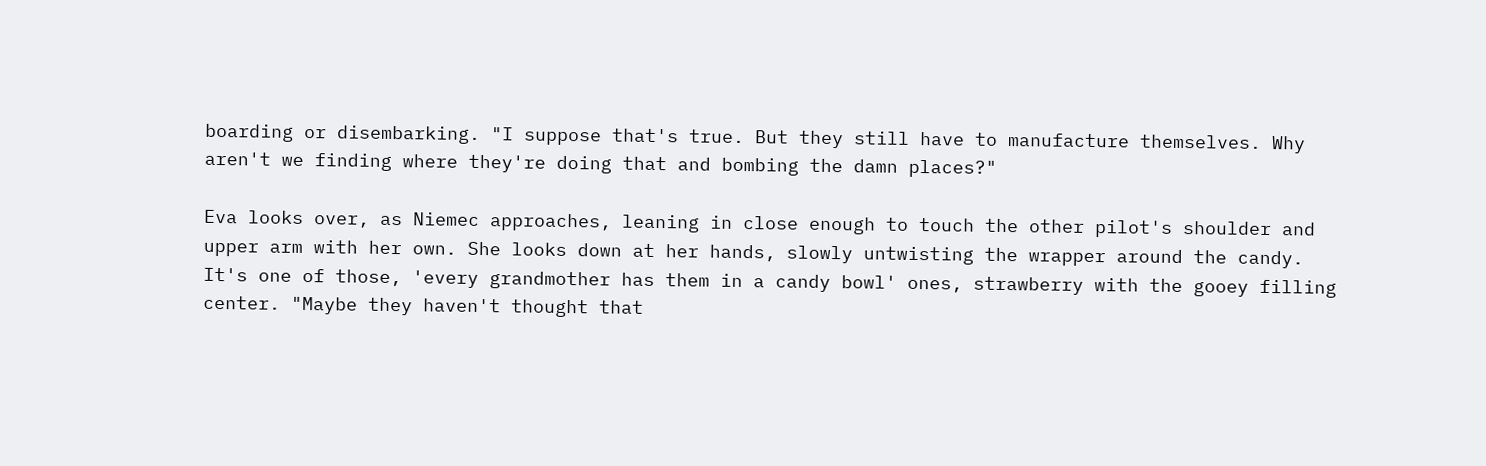boarding or disembarking. "I suppose that's true. But they still have to manufacture themselves. Why aren't we finding where they're doing that and bombing the damn places?"

Eva looks over, as Niemec approaches, leaning in close enough to touch the other pilot's shoulder and upper arm with her own. She looks down at her hands, slowly untwisting the wrapper around the candy. It's one of those, 'every grandmother has them in a candy bowl' ones, strawberry with the gooey filling center. "Maybe they haven't thought that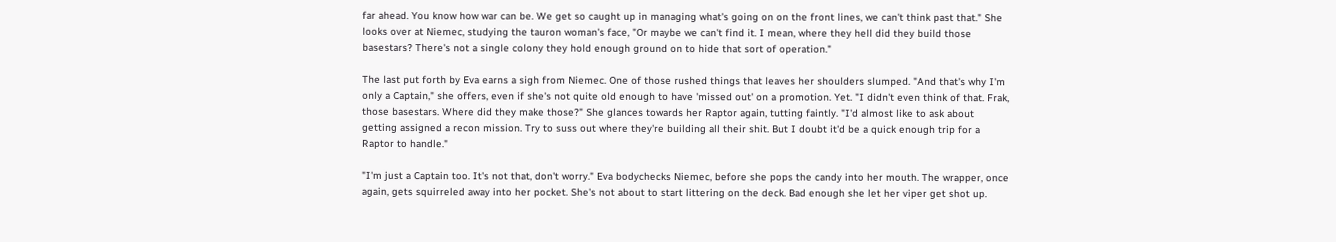far ahead. You know how war can be. We get so caught up in managing what's going on on the front lines, we can't think past that." She looks over at Niemec, studying the tauron woman's face, "Or maybe we can't find it. I mean, where they hell did they build those basestars? There's not a single colony they hold enough ground on to hide that sort of operation."

The last put forth by Eva earns a sigh from Niemec. One of those rushed things that leaves her shoulders slumped. "And that's why I'm only a Captain," she offers, even if she's not quite old enough to have 'missed out' on a promotion. Yet. "I didn't even think of that. Frak, those basestars. Where did they make those?" She glances towards her Raptor again, tutting faintly. "I'd almost like to ask about getting assigned a recon mission. Try to suss out where they're building all their shit. But I doubt it'd be a quick enough trip for a Raptor to handle."

"I'm just a Captain too. It's not that, don't worry." Eva bodychecks Niemec, before she pops the candy into her mouth. The wrapper, once again, gets squirreled away into her pocket. She's not about to start littering on the deck. Bad enough she let her viper get shot up.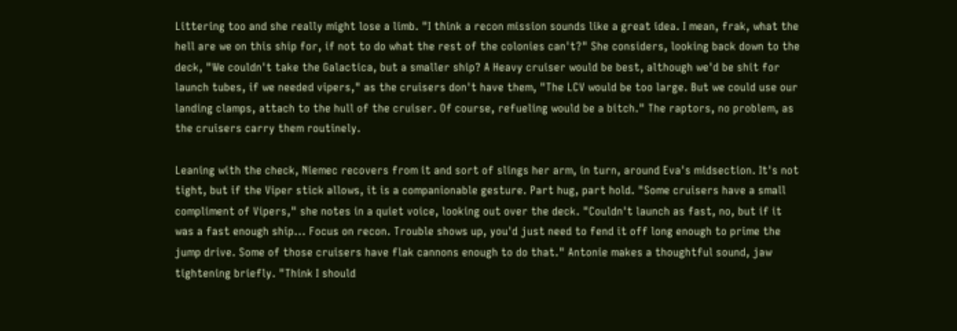Littering too and she really might lose a limb. "I think a recon mission sounds like a great idea. I mean, frak, what the hell are we on this ship for, if not to do what the rest of the colonies can't?" She considers, looking back down to the deck, "We couldn't take the Galactica, but a smaller ship? A Heavy cruiser would be best, although we'd be shit for launch tubes, if we needed vipers," as the cruisers don't have them, "The LCV would be too large. But we could use our landing clamps, attach to the hull of the cruiser. Of course, refueling would be a bitch." The raptors, no problem, as the cruisers carry them routinely.

Leaning with the check, Niemec recovers from it and sort of slings her arm, in turn, around Eva's midsection. It's not tight, but if the Viper stick allows, it is a companionable gesture. Part hug, part hold. "Some cruisers have a small compliment of Vipers," she notes in a quiet voice, looking out over the deck. "Couldn't launch as fast, no, but if it was a fast enough ship... Focus on recon. Trouble shows up, you'd just need to fend it off long enough to prime the jump drive. Some of those cruisers have flak cannons enough to do that." Antonie makes a thoughtful sound, jaw tightening briefly. "Think I should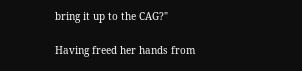bring it up to the CAG?"

Having freed her hands from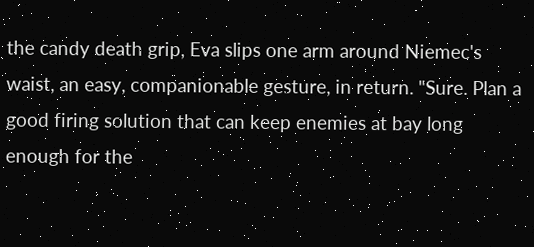the candy death grip, Eva slips one arm around Niemec's waist, an easy, companionable gesture, in return. "Sure. Plan a good firing solution that can keep enemies at bay long enough for the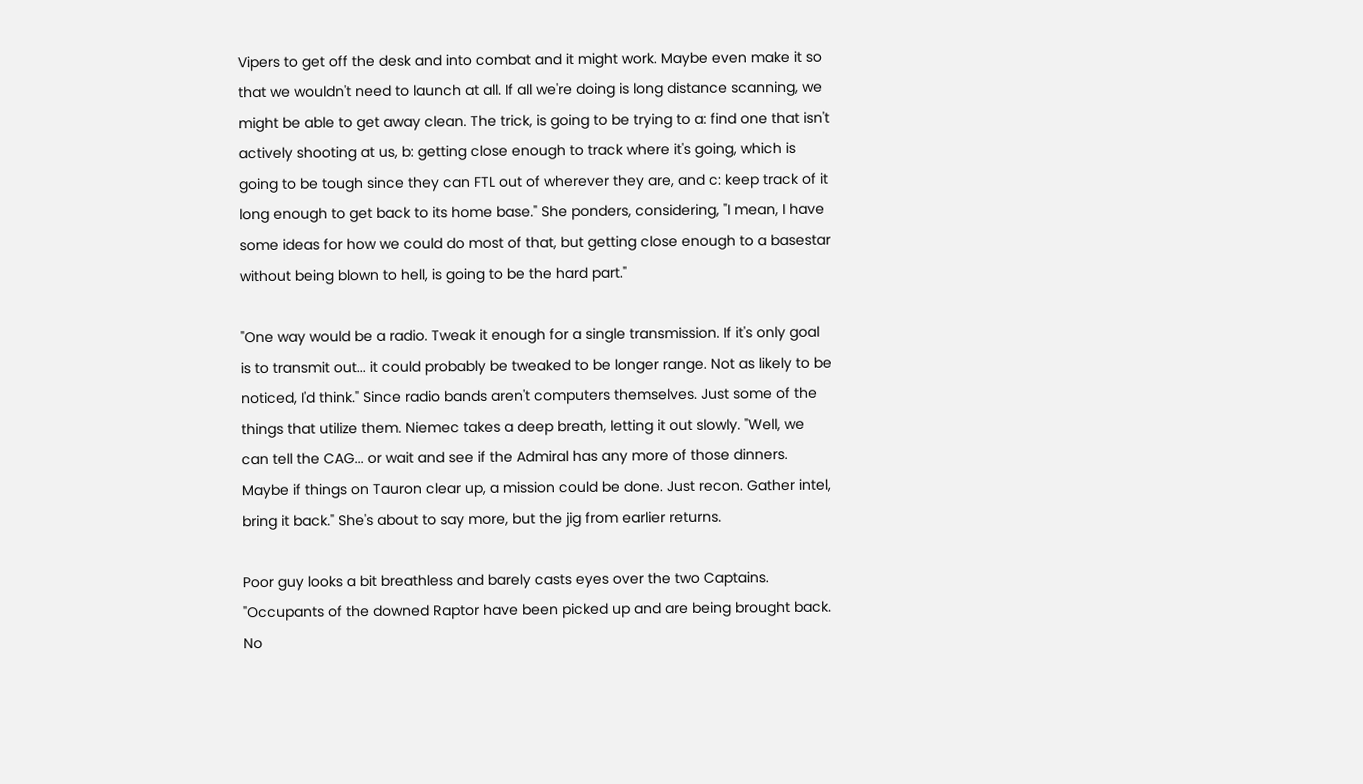Vipers to get off the desk and into combat and it might work. Maybe even make it so that we wouldn't need to launch at all. If all we're doing is long distance scanning, we might be able to get away clean. The trick, is going to be trying to a: find one that isn't actively shooting at us, b: getting close enough to track where it's going, which is going to be tough since they can FTL out of wherever they are, and c: keep track of it long enough to get back to its home base." She ponders, considering, "I mean, I have some ideas for how we could do most of that, but getting close enough to a basestar without being blown to hell, is going to be the hard part."

"One way would be a radio. Tweak it enough for a single transmission. If it's only goal is to transmit out... it could probably be tweaked to be longer range. Not as likely to be noticed, I'd think." Since radio bands aren't computers themselves. Just some of the things that utilize them. Niemec takes a deep breath, letting it out slowly. "Well, we can tell the CAG... or wait and see if the Admiral has any more of those dinners. Maybe if things on Tauron clear up, a mission could be done. Just recon. Gather intel, bring it back." She's about to say more, but the jig from earlier returns.

Poor guy looks a bit breathless and barely casts eyes over the two Captains. "Occupants of the downed Raptor have been picked up and are being brought back. No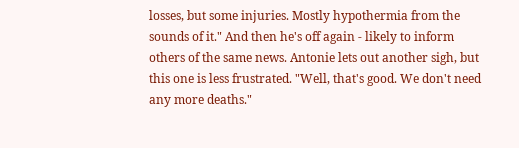losses, but some injuries. Mostly hypothermia from the sounds of it." And then he's off again - likely to inform others of the same news. Antonie lets out another sigh, but this one is less frustrated. "Well, that's good. We don't need any more deaths."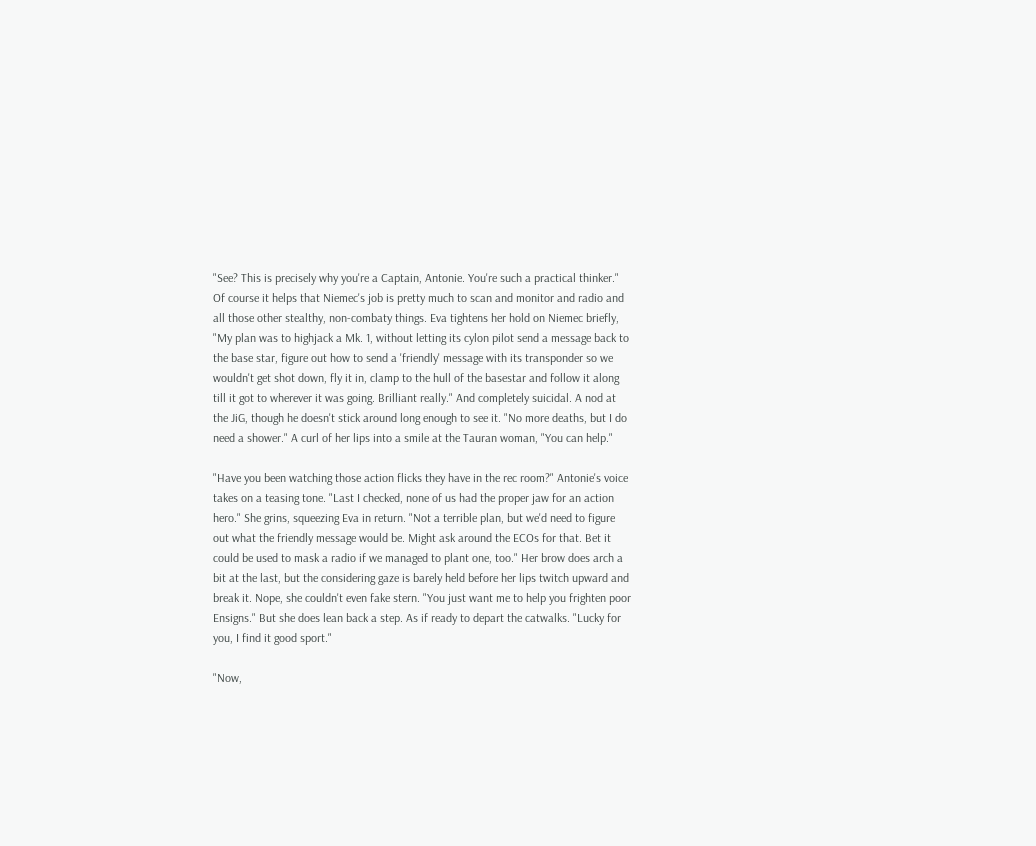"See? This is precisely why you're a Captain, Antonie. You're such a practical thinker." Of course it helps that Niemec's job is pretty much to scan and monitor and radio and all those other stealthy, non-combaty things. Eva tightens her hold on Niemec briefly, "My plan was to highjack a Mk. 1, without letting its cylon pilot send a message back to the base star, figure out how to send a 'friendly' message with its transponder so we wouldn't get shot down, fly it in, clamp to the hull of the basestar and follow it along till it got to wherever it was going. Brilliant really." And completely suicidal. A nod at the JiG, though he doesn't stick around long enough to see it. "No more deaths, but I do need a shower." A curl of her lips into a smile at the Tauran woman, "You can help."

"Have you been watching those action flicks they have in the rec room?" Antonie's voice takes on a teasing tone. "Last I checked, none of us had the proper jaw for an action hero." She grins, squeezing Eva in return. "Not a terrible plan, but we'd need to figure out what the friendly message would be. Might ask around the ECOs for that. Bet it could be used to mask a radio if we managed to plant one, too." Her brow does arch a bit at the last, but the considering gaze is barely held before her lips twitch upward and break it. Nope, she couldn't even fake stern. "You just want me to help you frighten poor Ensigns." But she does lean back a step. As if ready to depart the catwalks. "Lucky for you, I find it good sport."

"Now,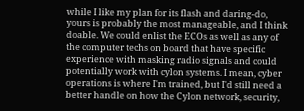while I like my plan for its flash and daring-do, yours is probably the most manageable, and I think doable. We could enlist the ECOs as well as any of the computer techs on board that have specific experience with masking radio signals and could potentially work with cylon systems. I mean, cyber operations is where I'm trained, but I'd still need a better handle on how the Cylon network, security,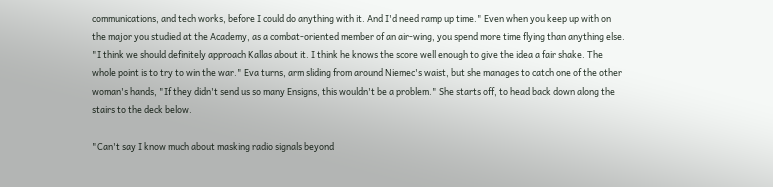communications, and tech works, before I could do anything with it. And I'd need ramp up time." Even when you keep up with on the major you studied at the Academy, as a combat-oriented member of an air-wing, you spend more time flying than anything else. "I think we should definitely approach Kallas about it. I think he knows the score well enough to give the idea a fair shake. The whole point is to try to win the war." Eva turns, arm sliding from around Niemec's waist, but she manages to catch one of the other woman's hands, "If they didn't send us so many Ensigns, this wouldn't be a problem." She starts off, to head back down along the stairs to the deck below.

"Can't say I know much about masking radio signals beyond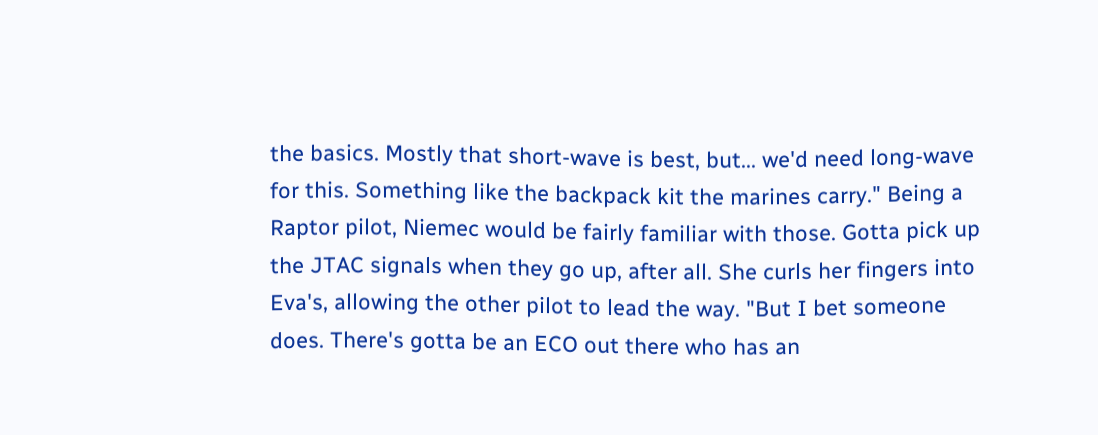the basics. Mostly that short-wave is best, but... we'd need long-wave for this. Something like the backpack kit the marines carry." Being a Raptor pilot, Niemec would be fairly familiar with those. Gotta pick up the JTAC signals when they go up, after all. She curls her fingers into Eva's, allowing the other pilot to lead the way. "But I bet someone does. There's gotta be an ECO out there who has an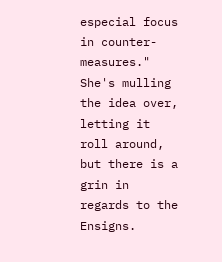especial focus in counter-measures." She's mulling the idea over, letting it roll around, but there is a grin in regards to the Ensigns.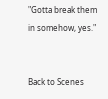"Gotta break them in somehow, yes."


Back to Scenes